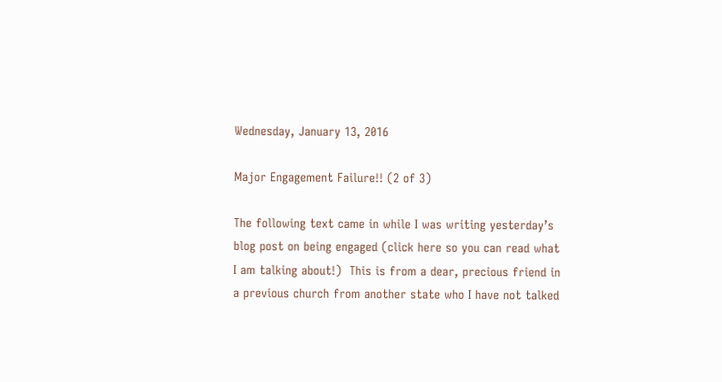Wednesday, January 13, 2016

Major Engagement Failure!! (2 of 3)

The following text came in while I was writing yesterday’s blog post on being engaged (click here so you can read what I am talking about!)  This is from a dear, precious friend in a previous church from another state who I have not talked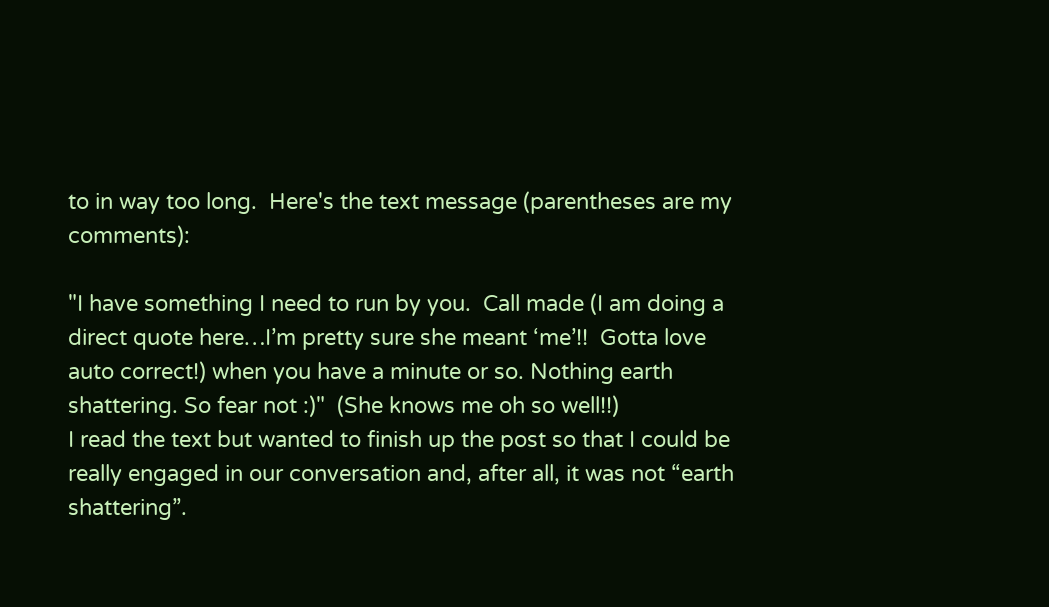to in way too long.  Here's the text message (parentheses are my comments):

"I have something I need to run by you.  Call made (I am doing a direct quote here…I’m pretty sure she meant ‘me’!!  Gotta love auto correct!) when you have a minute or so. Nothing earth shattering. So fear not :)"  (She knows me oh so well!!)
I read the text but wanted to finish up the post so that I could be really engaged in our conversation and, after all, it was not “earth shattering”.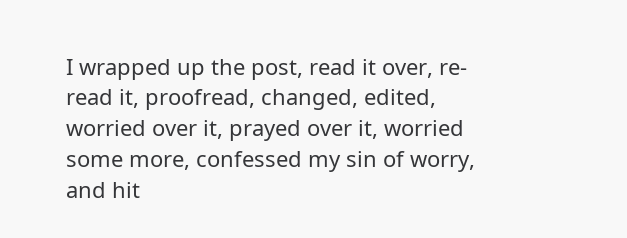I wrapped up the post, read it over, re-read it, proofread, changed, edited, worried over it, prayed over it, worried some more, confessed my sin of worry, and hit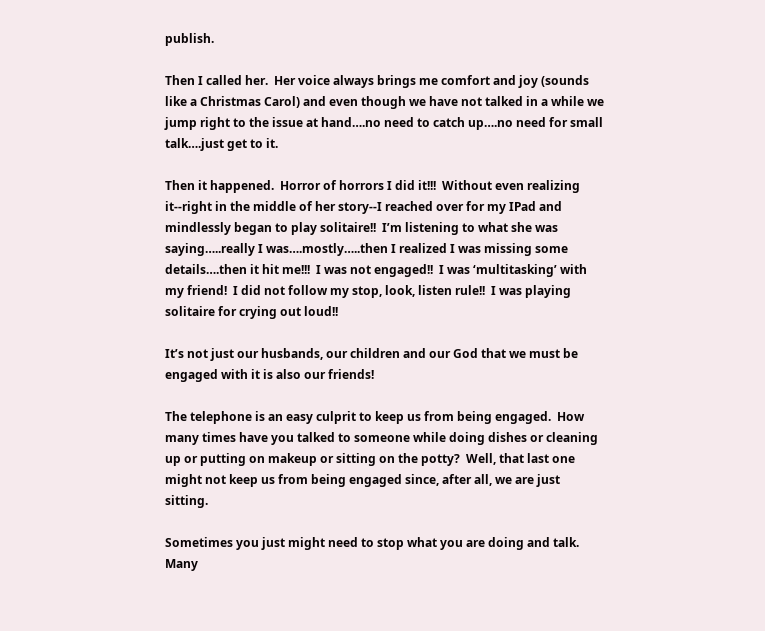publish.

Then I called her.  Her voice always brings me comfort and joy (sounds like a Christmas Carol) and even though we have not talked in a while we jump right to the issue at hand….no need to catch up….no need for small talk….just get to it.

Then it happened.  Horror of horrors I did it!!!  Without even realizing it--right in the middle of her story--I reached over for my IPad and mindlessly began to play solitaire!!  I’m listening to what she was saying…..really I was….mostly…..then I realized I was missing some details….then it hit me!!!  I was not engaged!!  I was ‘multitasking’ with my friend!  I did not follow my stop, look, listen rule!!  I was playing solitaire for crying out loud!!

It’s not just our husbands, our children and our God that we must be engaged with it is also our friends!

The telephone is an easy culprit to keep us from being engaged.  How many times have you talked to someone while doing dishes or cleaning up or putting on makeup or sitting on the potty?  Well, that last one might not keep us from being engaged since, after all, we are just sitting.

Sometimes you just might need to stop what you are doing and talk.  Many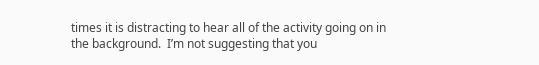times it is distracting to hear all of the activity going on in the background.  I’m not suggesting that you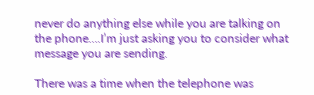never do anything else while you are talking on the phone….I’m just asking you to consider what message you are sending.

There was a time when the telephone was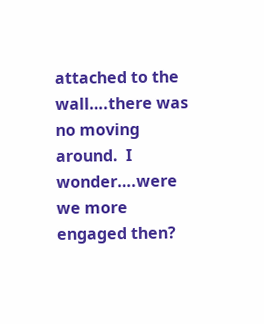attached to the wall….there was no moving around.  I wonder….were we more engaged then?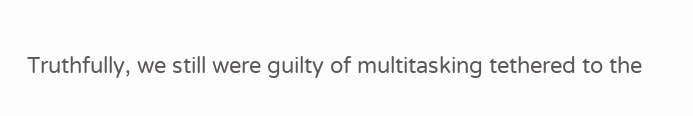Truthfully, we still were guilty of multitasking tethered to the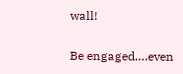wall!

Be engaged….even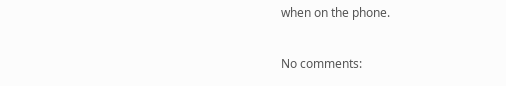when on the phone.

No comments: